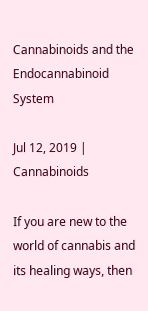Cannabinoids and the Endocannabinoid System

Jul 12, 2019 | Cannabinoids

If you are new to the world of cannabis and its healing ways, then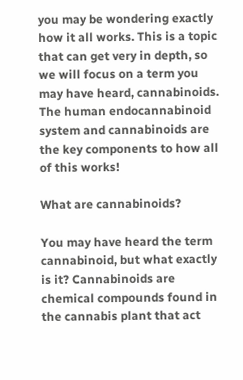you may be wondering exactly how it all works. This is a topic that can get very in depth, so we will focus on a term you may have heard, cannabinoids. The human endocannabinoid system and cannabinoids are the key components to how all of this works!

What are cannabinoids?

You may have heard the term cannabinoid, but what exactly is it? Cannabinoids are chemical compounds found in the cannabis plant that act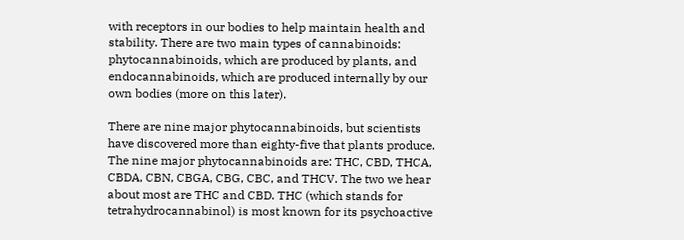with receptors in our bodies to help maintain health and stability. There are two main types of cannabinoids: phytocannabinoids, which are produced by plants, and endocannabinoids, which are produced internally by our own bodies (more on this later).

There are nine major phytocannabinoids, but scientists have discovered more than eighty-five that plants produce. The nine major phytocannabinoids are: THC, CBD, THCA, CBDA, CBN, CBGA, CBG, CBC, and THCV. The two we hear about most are THC and CBD. THC (which stands for tetrahydrocannabinol) is most known for its psychoactive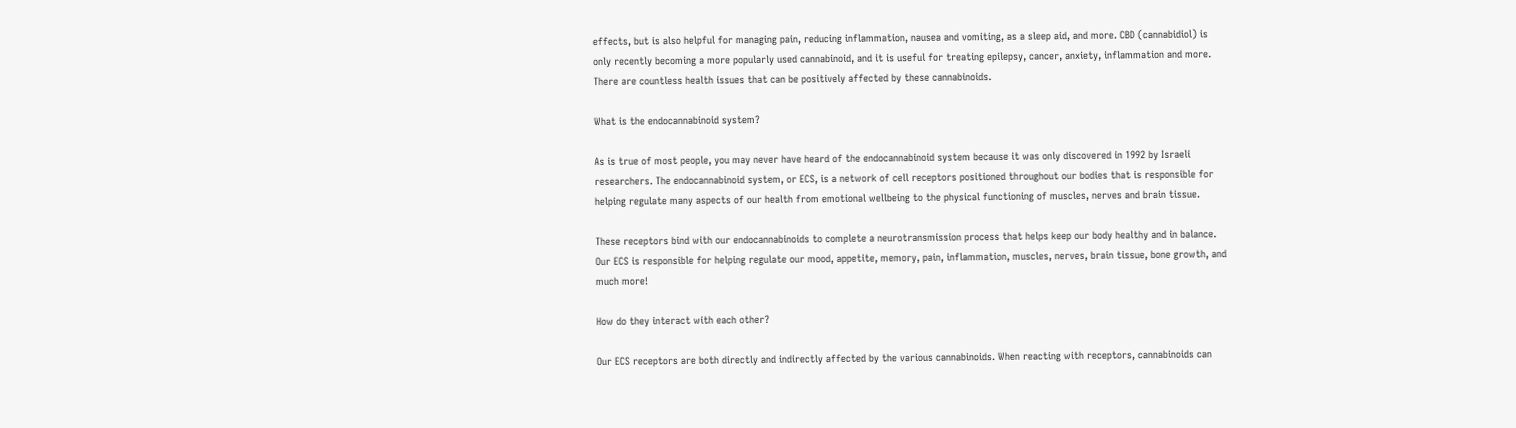effects, but is also helpful for managing pain, reducing inflammation, nausea and vomiting, as a sleep aid, and more. CBD (cannabidiol) is only recently becoming a more popularly used cannabinoid, and it is useful for treating epilepsy, cancer, anxiety, inflammation and more. There are countless health issues that can be positively affected by these cannabinoids.

What is the endocannabinoid system?

As is true of most people, you may never have heard of the endocannabinoid system because it was only discovered in 1992 by Israeli researchers. The endocannabinoid system, or ECS, is a network of cell receptors positioned throughout our bodies that is responsible for helping regulate many aspects of our health from emotional wellbeing to the physical functioning of muscles, nerves and brain tissue.

These receptors bind with our endocannabinoids to complete a neurotransmission process that helps keep our body healthy and in balance. Our ECS is responsible for helping regulate our mood, appetite, memory, pain, inflammation, muscles, nerves, brain tissue, bone growth, and much more!

How do they interact with each other?

Our ECS receptors are both directly and indirectly affected by the various cannabinoids. When reacting with receptors, cannabinoids can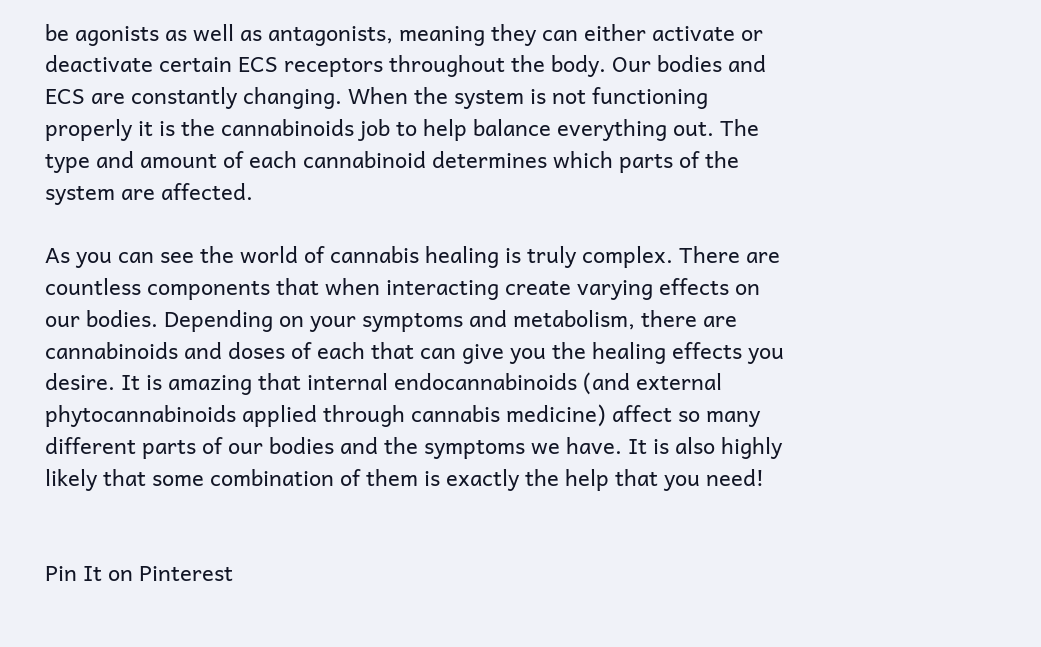be agonists as well as antagonists, meaning they can either activate or deactivate certain ECS receptors throughout the body. Our bodies and ECS are constantly changing. When the system is not functioning properly it is the cannabinoids job to help balance everything out. The type and amount of each cannabinoid determines which parts of the system are affected.

As you can see the world of cannabis healing is truly complex. There are countless components that when interacting create varying effects on our bodies. Depending on your symptoms and metabolism, there are cannabinoids and doses of each that can give you the healing effects you desire. It is amazing that internal endocannabinoids (and external phytocannabinoids applied through cannabis medicine) affect so many different parts of our bodies and the symptoms we have. It is also highly likely that some combination of them is exactly the help that you need!


Pin It on Pinterest